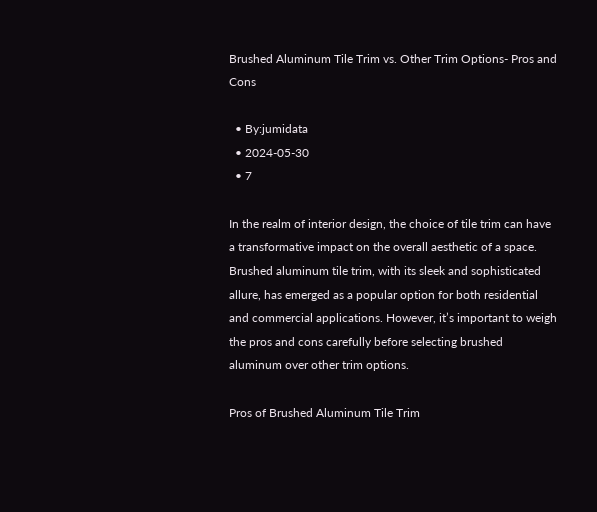Brushed Aluminum Tile Trim vs. Other Trim Options- Pros and Cons

  • By:jumidata
  • 2024-05-30
  • 7

In the realm of interior design, the choice of tile trim can have a transformative impact on the overall aesthetic of a space. Brushed aluminum tile trim, with its sleek and sophisticated allure, has emerged as a popular option for both residential and commercial applications. However, it’s important to weigh the pros and cons carefully before selecting brushed aluminum over other trim options.

Pros of Brushed Aluminum Tile Trim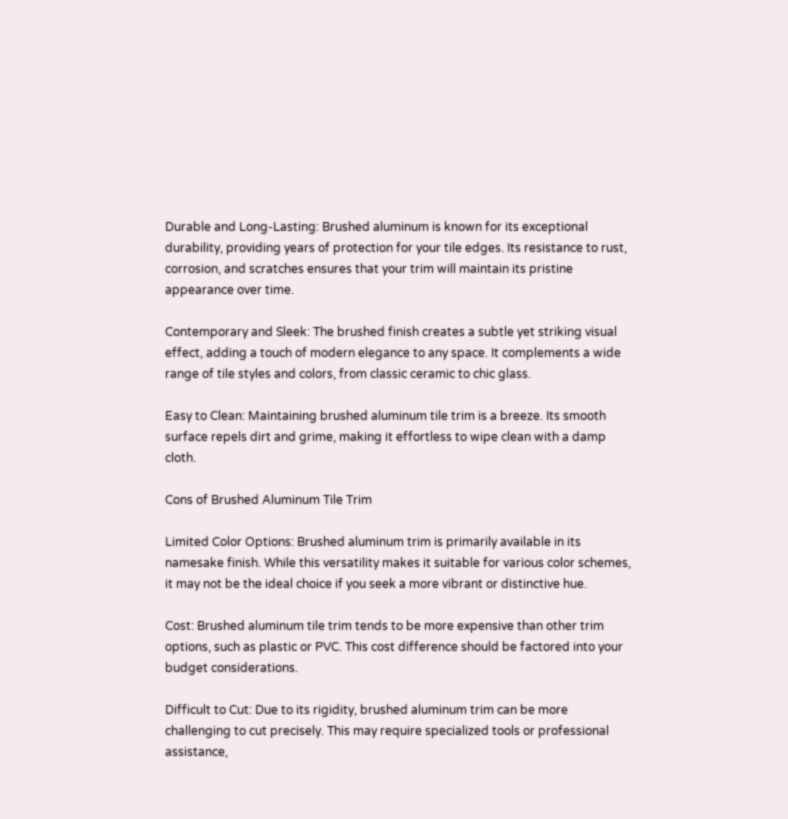Durable and Long-Lasting: Brushed aluminum is known for its exceptional durability, providing years of protection for your tile edges. Its resistance to rust, corrosion, and scratches ensures that your trim will maintain its pristine appearance over time.

Contemporary and Sleek: The brushed finish creates a subtle yet striking visual effect, adding a touch of modern elegance to any space. It complements a wide range of tile styles and colors, from classic ceramic to chic glass.

Easy to Clean: Maintaining brushed aluminum tile trim is a breeze. Its smooth surface repels dirt and grime, making it effortless to wipe clean with a damp cloth.

Cons of Brushed Aluminum Tile Trim

Limited Color Options: Brushed aluminum trim is primarily available in its namesake finish. While this versatility makes it suitable for various color schemes, it may not be the ideal choice if you seek a more vibrant or distinctive hue.

Cost: Brushed aluminum tile trim tends to be more expensive than other trim options, such as plastic or PVC. This cost difference should be factored into your budget considerations.

Difficult to Cut: Due to its rigidity, brushed aluminum trim can be more challenging to cut precisely. This may require specialized tools or professional assistance,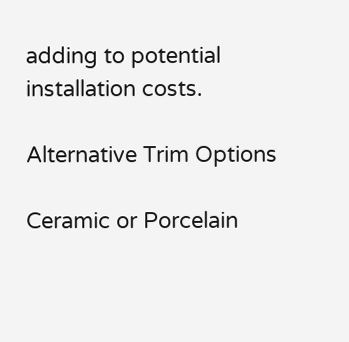adding to potential installation costs.

Alternative Trim Options

Ceramic or Porcelain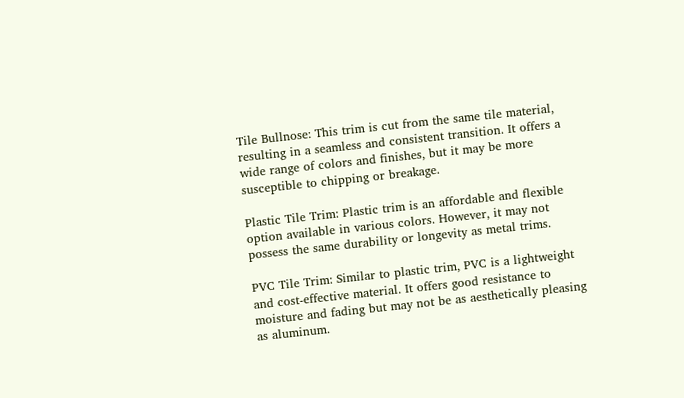Tile Bullnose: This trim is cut from the same tile material, resulting in a seamless and consistent transition. It offers a wide range of colors and finishes, but it may be more susceptible to chipping or breakage.

Plastic Tile Trim: Plastic trim is an affordable and flexible option available in various colors. However, it may not possess the same durability or longevity as metal trims.

PVC Tile Trim: Similar to plastic trim, PVC is a lightweight and cost-effective material. It offers good resistance to moisture and fading but may not be as aesthetically pleasing as aluminum.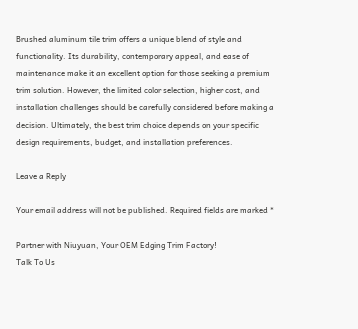Brushed aluminum tile trim offers a unique blend of style and functionality. Its durability, contemporary appeal, and ease of maintenance make it an excellent option for those seeking a premium trim solution. However, the limited color selection, higher cost, and installation challenges should be carefully considered before making a decision. Ultimately, the best trim choice depends on your specific design requirements, budget, and installation preferences.

Leave a Reply

Your email address will not be published. Required fields are marked *

Partner with Niuyuan, Your OEM Edging Trim Factory!
Talk To Us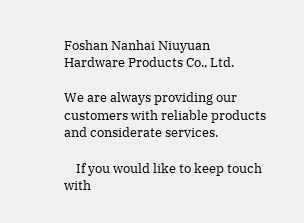Foshan Nanhai Niuyuan Hardware Products Co., Ltd.

We are always providing our customers with reliable products and considerate services.

    If you would like to keep touch with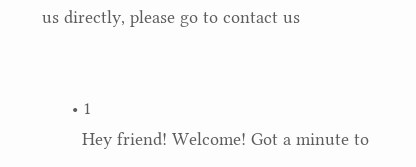us directly, please go to contact us


      • 1
        Hey friend! Welcome! Got a minute to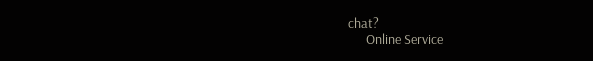chat?
      Online Service